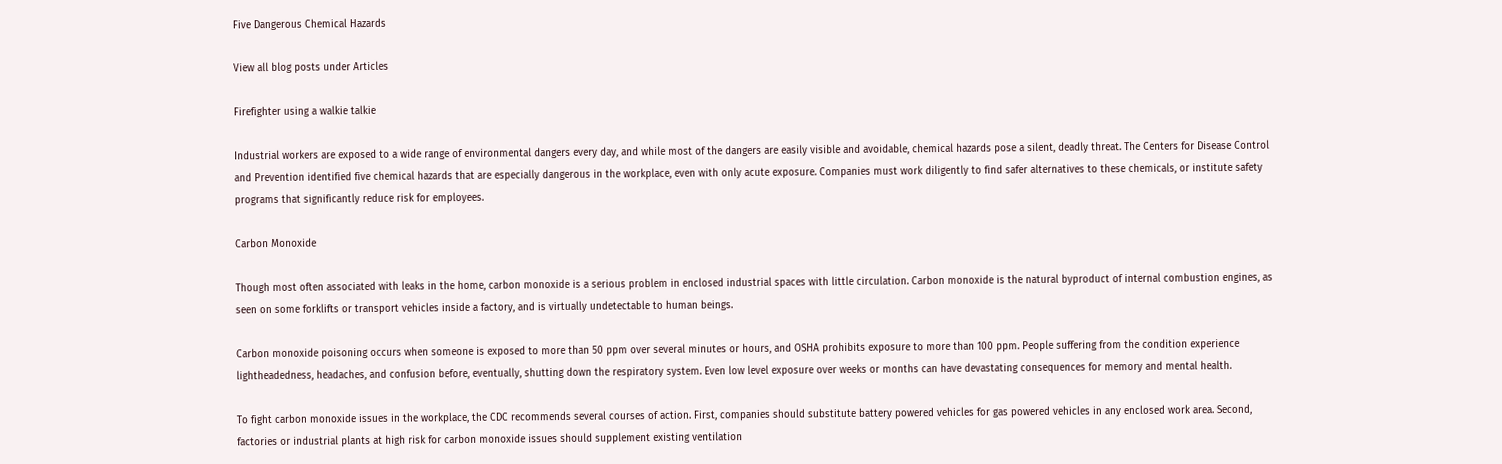Five Dangerous Chemical Hazards

View all blog posts under Articles

Firefighter using a walkie talkie

Industrial workers are exposed to a wide range of environmental dangers every day, and while most of the dangers are easily visible and avoidable, chemical hazards pose a silent, deadly threat. The Centers for Disease Control and Prevention identified five chemical hazards that are especially dangerous in the workplace, even with only acute exposure. Companies must work diligently to find safer alternatives to these chemicals, or institute safety programs that significantly reduce risk for employees.

Carbon Monoxide

Though most often associated with leaks in the home, carbon monoxide is a serious problem in enclosed industrial spaces with little circulation. Carbon monoxide is the natural byproduct of internal combustion engines, as seen on some forklifts or transport vehicles inside a factory, and is virtually undetectable to human beings.

Carbon monoxide poisoning occurs when someone is exposed to more than 50 ppm over several minutes or hours, and OSHA prohibits exposure to more than 100 ppm. People suffering from the condition experience lightheadedness, headaches, and confusion before, eventually, shutting down the respiratory system. Even low level exposure over weeks or months can have devastating consequences for memory and mental health.

To fight carbon monoxide issues in the workplace, the CDC recommends several courses of action. First, companies should substitute battery powered vehicles for gas powered vehicles in any enclosed work area. Second, factories or industrial plants at high risk for carbon monoxide issues should supplement existing ventilation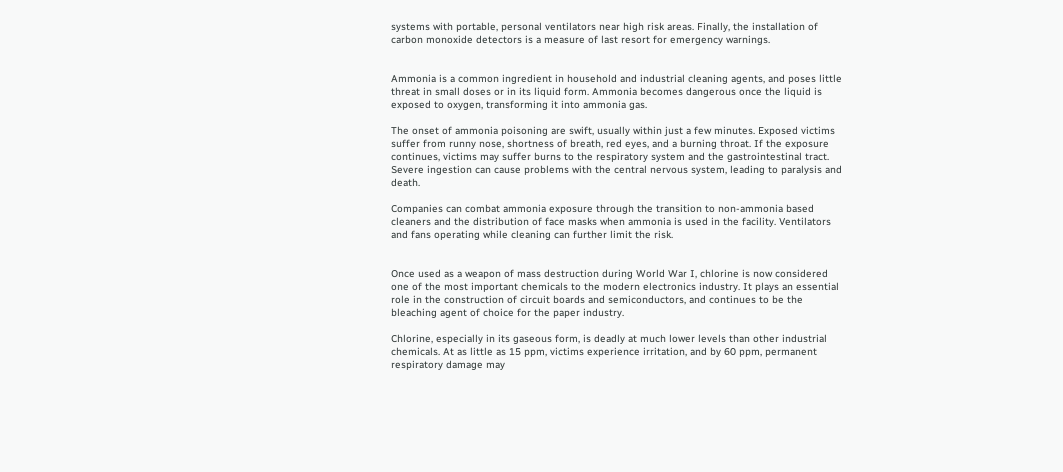systems with portable, personal ventilators near high risk areas. Finally, the installation of carbon monoxide detectors is a measure of last resort for emergency warnings.


Ammonia is a common ingredient in household and industrial cleaning agents, and poses little threat in small doses or in its liquid form. Ammonia becomes dangerous once the liquid is exposed to oxygen, transforming it into ammonia gas.

The onset of ammonia poisoning are swift, usually within just a few minutes. Exposed victims suffer from runny nose, shortness of breath, red eyes, and a burning throat. If the exposure continues, victims may suffer burns to the respiratory system and the gastrointestinal tract. Severe ingestion can cause problems with the central nervous system, leading to paralysis and death.

Companies can combat ammonia exposure through the transition to non-ammonia based cleaners and the distribution of face masks when ammonia is used in the facility. Ventilators and fans operating while cleaning can further limit the risk.


Once used as a weapon of mass destruction during World War I, chlorine is now considered one of the most important chemicals to the modern electronics industry. It plays an essential role in the construction of circuit boards and semiconductors, and continues to be the bleaching agent of choice for the paper industry.

Chlorine, especially in its gaseous form, is deadly at much lower levels than other industrial chemicals. At as little as 15 ppm, victims experience irritation, and by 60 ppm, permanent respiratory damage may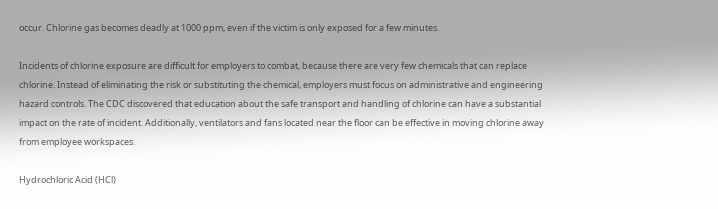occur. Chlorine gas becomes deadly at 1000 ppm, even if the victim is only exposed for a few minutes.

Incidents of chlorine exposure are difficult for employers to combat, because there are very few chemicals that can replace chlorine. Instead of eliminating the risk or substituting the chemical, employers must focus on administrative and engineering hazard controls. The CDC discovered that education about the safe transport and handling of chlorine can have a substantial impact on the rate of incident. Additionally, ventilators and fans located near the floor can be effective in moving chlorine away from employee workspaces.

Hydrochloric Acid (HCl)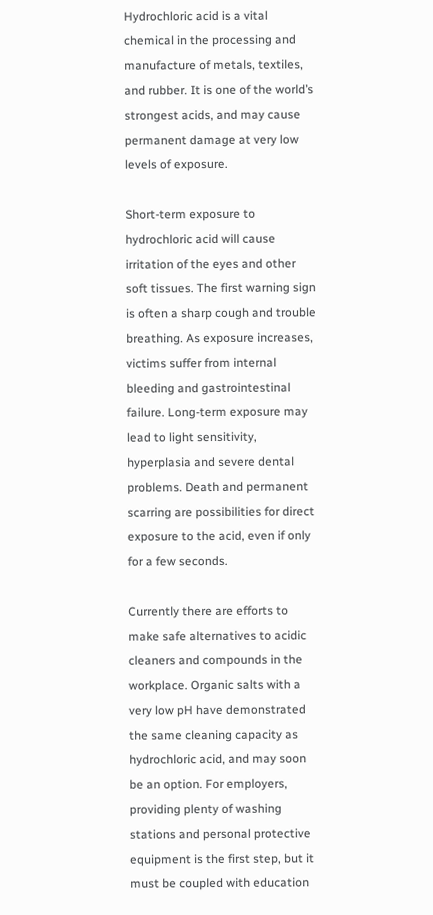Hydrochloric acid is a vital chemical in the processing and manufacture of metals, textiles, and rubber. It is one of the world’s strongest acids, and may cause permanent damage at very low levels of exposure.

Short-term exposure to hydrochloric acid will cause irritation of the eyes and other soft tissues. The first warning sign is often a sharp cough and trouble breathing. As exposure increases, victims suffer from internal bleeding and gastrointestinal failure. Long-term exposure may lead to light sensitivity, hyperplasia and severe dental problems. Death and permanent scarring are possibilities for direct exposure to the acid, even if only for a few seconds.

Currently there are efforts to make safe alternatives to acidic cleaners and compounds in the workplace. Organic salts with a very low pH have demonstrated the same cleaning capacity as hydrochloric acid, and may soon be an option. For employers, providing plenty of washing stations and personal protective equipment is the first step, but it must be coupled with education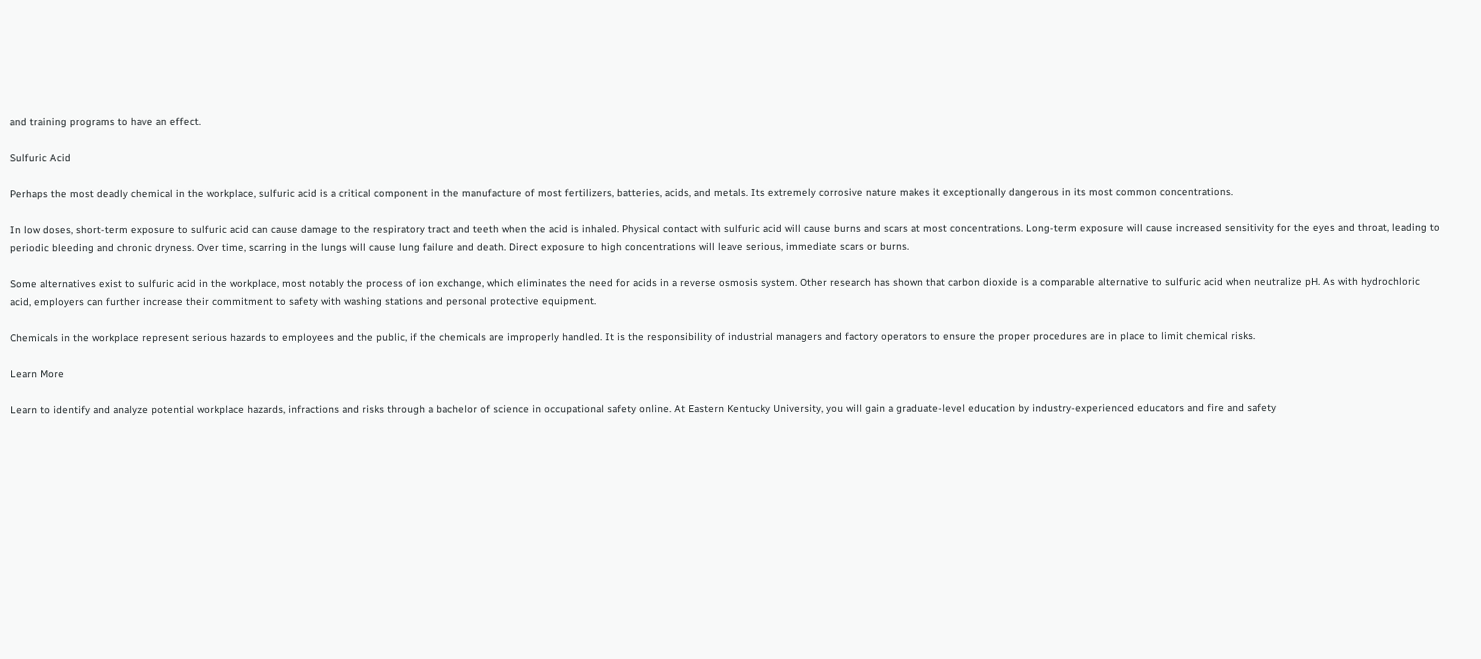and training programs to have an effect.

Sulfuric Acid

Perhaps the most deadly chemical in the workplace, sulfuric acid is a critical component in the manufacture of most fertilizers, batteries, acids, and metals. Its extremely corrosive nature makes it exceptionally dangerous in its most common concentrations.

In low doses, short-term exposure to sulfuric acid can cause damage to the respiratory tract and teeth when the acid is inhaled. Physical contact with sulfuric acid will cause burns and scars at most concentrations. Long-term exposure will cause increased sensitivity for the eyes and throat, leading to periodic bleeding and chronic dryness. Over time, scarring in the lungs will cause lung failure and death. Direct exposure to high concentrations will leave serious, immediate scars or burns.

Some alternatives exist to sulfuric acid in the workplace, most notably the process of ion exchange, which eliminates the need for acids in a reverse osmosis system. Other research has shown that carbon dioxide is a comparable alternative to sulfuric acid when neutralize pH. As with hydrochloric acid, employers can further increase their commitment to safety with washing stations and personal protective equipment.

Chemicals in the workplace represent serious hazards to employees and the public, if the chemicals are improperly handled. It is the responsibility of industrial managers and factory operators to ensure the proper procedures are in place to limit chemical risks.

Learn More

Learn to identify and analyze potential workplace hazards, infractions and risks through a bachelor of science in occupational safety online. At Eastern Kentucky University, you will gain a graduate-level education by industry-experienced educators and fire and safety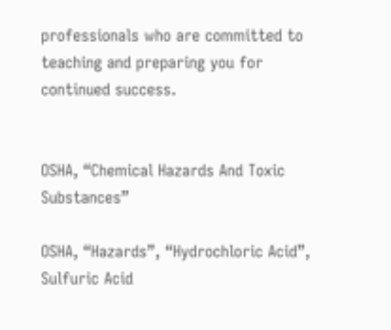professionals who are committed to teaching and preparing you for continued success.


OSHA, “Chemical Hazards And Toxic Substances”

OSHA, “Hazards”, “Hydrochloric Acid”, Sulfuric Acid